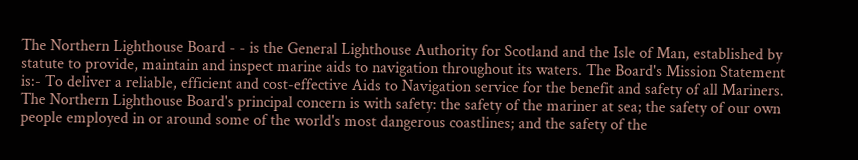The Northern Lighthouse Board - - is the General Lighthouse Authority for Scotland and the Isle of Man, established by statute to provide, maintain and inspect marine aids to navigation throughout its waters. The Board's Mission Statement is:- To deliver a reliable, efficient and cost-effective Aids to Navigation service for the benefit and safety of all Mariners. The Northern Lighthouse Board's principal concern is with safety: the safety of the mariner at sea; the safety of our own people employed in or around some of the world's most dangerous coastlines; and the safety of the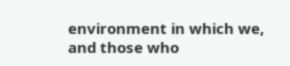environment in which we, and those who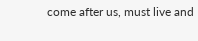come after us, must live and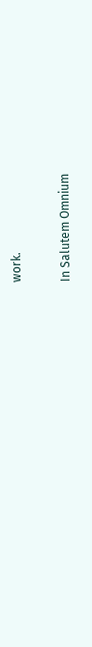work.

In Salutem Omnium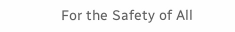For the Safety of All